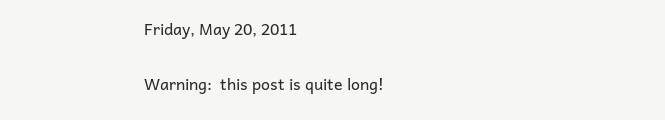Friday, May 20, 2011

Warning:  this post is quite long!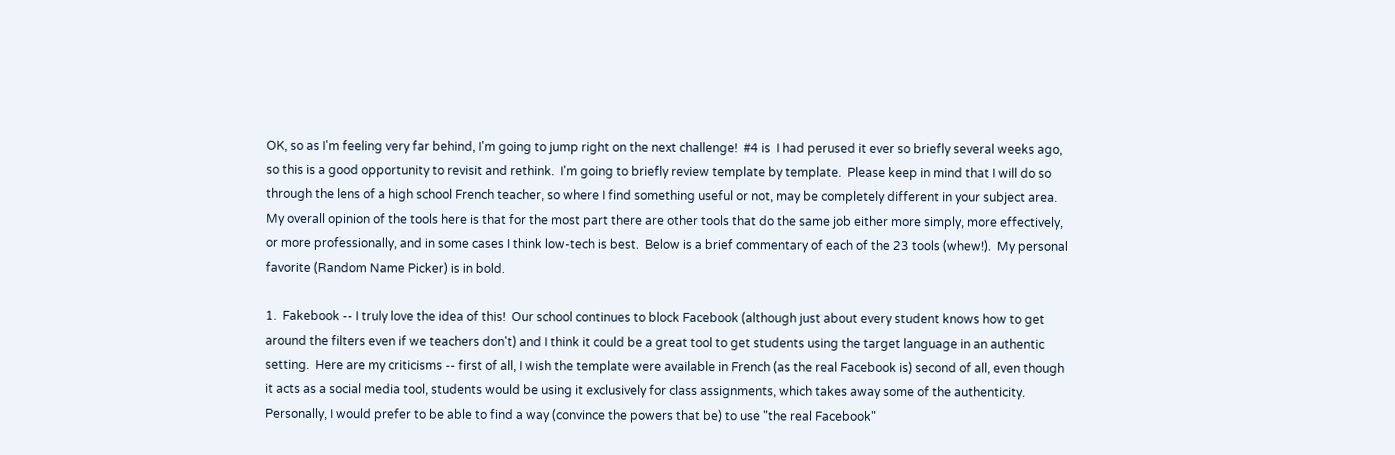OK, so as I'm feeling very far behind, I'm going to jump right on the next challenge!  #4 is  I had perused it ever so briefly several weeks ago, so this is a good opportunity to revisit and rethink.  I'm going to briefly review template by template.  Please keep in mind that I will do so through the lens of a high school French teacher, so where I find something useful or not, may be completely different in your subject area.  My overall opinion of the tools here is that for the most part there are other tools that do the same job either more simply, more effectively, or more professionally, and in some cases I think low-tech is best.  Below is a brief commentary of each of the 23 tools (whew!).  My personal favorite (Random Name Picker) is in bold.

1.  Fakebook -- I truly love the idea of this!  Our school continues to block Facebook (although just about every student knows how to get around the filters even if we teachers don't) and I think it could be a great tool to get students using the target language in an authentic setting.  Here are my criticisms -- first of all, I wish the template were available in French (as the real Facebook is) second of all, even though it acts as a social media tool, students would be using it exclusively for class assignments, which takes away some of the authenticity.  Personally, I would prefer to be able to find a way (convince the powers that be) to use "the real Facebook"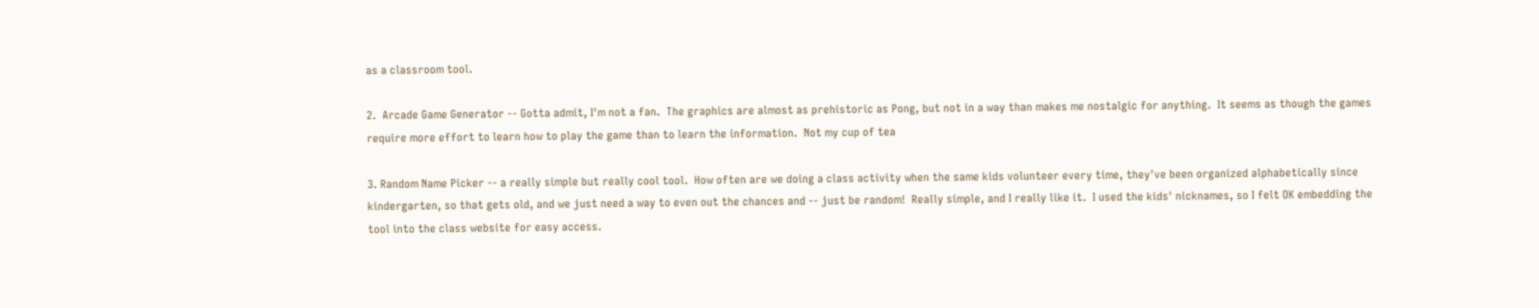as a classroom tool.

2.  Arcade Game Generator -- Gotta admit, I'm not a fan.  The graphics are almost as prehistoric as Pong, but not in a way than makes me nostalgic for anything.  It seems as though the games require more effort to learn how to play the game than to learn the information.  Not my cup of tea

3. Random Name Picker -- a really simple but really cool tool.  How often are we doing a class activity when the same kids volunteer every time, they've been organized alphabetically since kindergarten, so that gets old, and we just need a way to even out the chances and -- just be random!  Really simple, and I really like it.  I used the kids' nicknames, so I felt OK embedding the tool into the class website for easy access.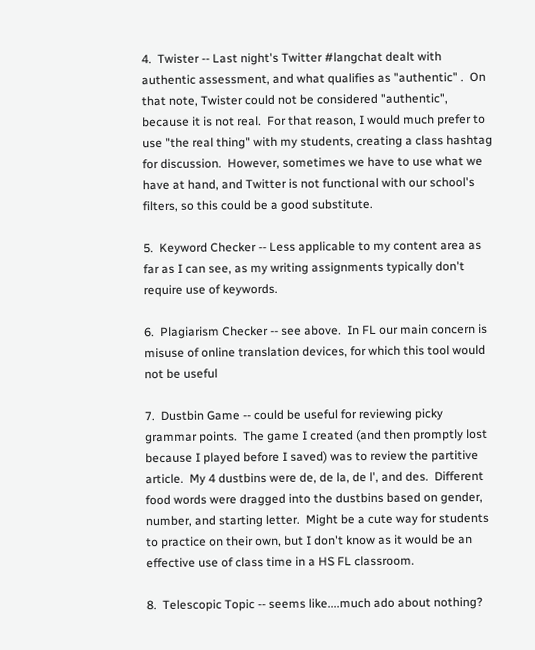4.  Twister -- Last night's Twitter #langchat dealt with authentic assessment, and what qualifies as "authentic" .  On that note, Twister could not be considered "authentic", because it is not real.  For that reason, I would much prefer to use "the real thing" with my students, creating a class hashtag for discussion.  However, sometimes we have to use what we have at hand, and Twitter is not functional with our school's filters, so this could be a good substitute.

5.  Keyword Checker -- Less applicable to my content area as far as I can see, as my writing assignments typically don't require use of keywords.

6.  Plagiarism Checker -- see above.  In FL our main concern is misuse of online translation devices, for which this tool would not be useful

7.  Dustbin Game -- could be useful for reviewing picky grammar points.  The game I created (and then promptly lost because I played before I saved) was to review the partitive article.  My 4 dustbins were de, de la, de l', and des.  Different food words were dragged into the dustbins based on gender, number, and starting letter.  Might be a cute way for students to practice on their own, but I don't know as it would be an effective use of class time in a HS FL classroom.

8.  Telescopic Topic -- seems like....much ado about nothing?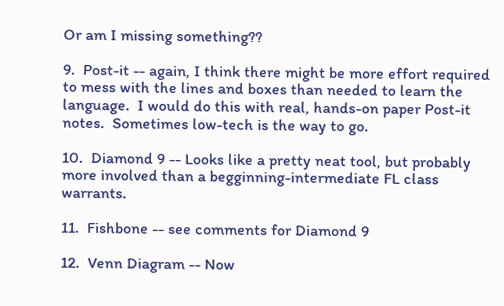Or am I missing something??

9.  Post-it -- again, I think there might be more effort required to mess with the lines and boxes than needed to learn the language.  I would do this with real, hands-on paper Post-it notes.  Sometimes low-tech is the way to go.

10.  Diamond 9 -- Looks like a pretty neat tool, but probably more involved than a begginning-intermediate FL class warrants.

11.  Fishbone -- see comments for Diamond 9

12.  Venn Diagram -- Now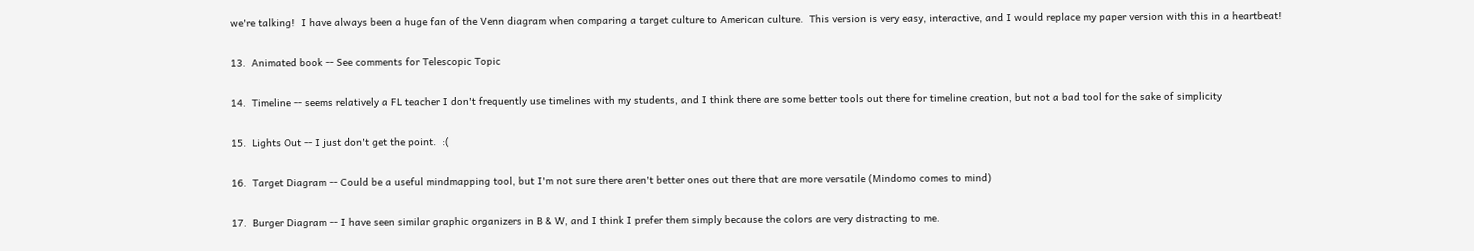we're talking!  I have always been a huge fan of the Venn diagram when comparing a target culture to American culture.  This version is very easy, interactive, and I would replace my paper version with this in a heartbeat!

13.  Animated book -- See comments for Telescopic Topic

14.  Timeline -- seems relatively a FL teacher I don't frequently use timelines with my students, and I think there are some better tools out there for timeline creation, but not a bad tool for the sake of simplicity

15.  Lights Out -- I just don't get the point.  :(

16.  Target Diagram -- Could be a useful mindmapping tool, but I'm not sure there aren't better ones out there that are more versatile (Mindomo comes to mind)

17.  Burger Diagram -- I have seen similar graphic organizers in B & W, and I think I prefer them simply because the colors are very distracting to me.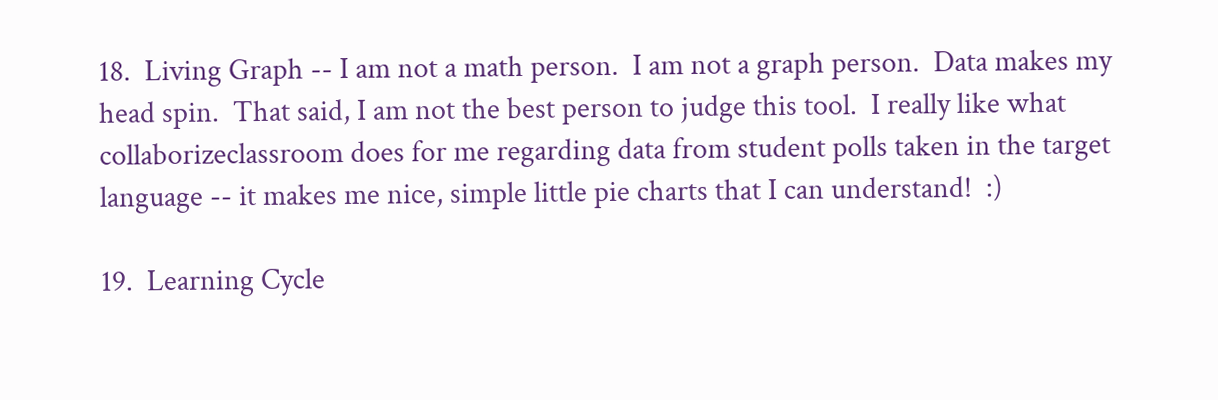18.  Living Graph -- I am not a math person.  I am not a graph person.  Data makes my head spin.  That said, I am not the best person to judge this tool.  I really like what collaborizeclassroom does for me regarding data from student polls taken in the target language -- it makes me nice, simple little pie charts that I can understand!  :)

19.  Learning Cycle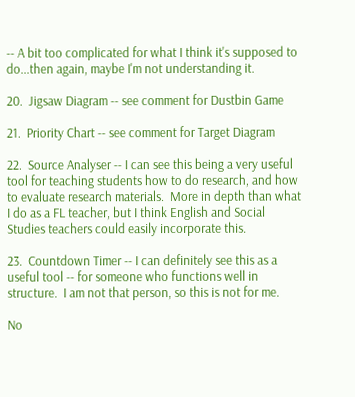-- A bit too complicated for what I think it's supposed to do...then again, maybe I'm not understanding it.

20.  Jigsaw Diagram -- see comment for Dustbin Game

21.  Priority Chart -- see comment for Target Diagram

22.  Source Analyser -- I can see this being a very useful tool for teaching students how to do research, and how to evaluate research materials.  More in depth than what I do as a FL teacher, but I think English and Social Studies teachers could easily incorporate this.

23.  Countdown Timer -- I can definitely see this as a useful tool -- for someone who functions well in structure.  I am not that person, so this is not for me.

No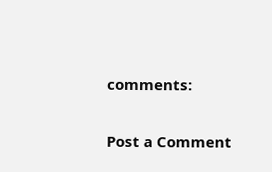comments:

Post a Comment